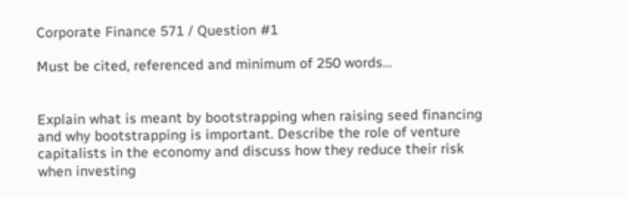Corporate Finance 571 / Question #1

Must be cited, referenced and minimum of 250 words…


Explain what is meant by bootstrapping when raising seed financing and why bootstrapping is important. Describe the role of venture capitalists in the economy and discuss how they reduce their risk when investing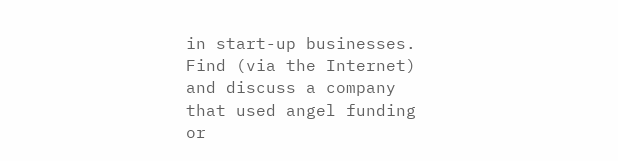in start-up businesses. Find (via the Internet) and discuss a company that used angel funding or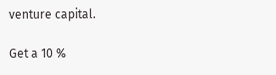venture capital.

Get a 10 %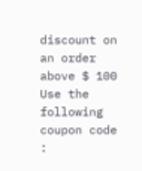discount on an order above $ 100
Use the following coupon code :